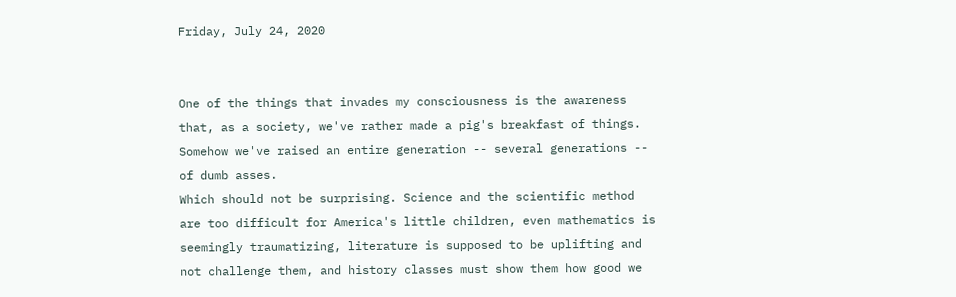Friday, July 24, 2020


One of the things that invades my consciousness is the awareness that, as a society, we've rather made a pig's breakfast of things. Somehow we've raised an entire generation -- several generations -- of dumb asses.
Which should not be surprising. Science and the scientific method are too difficult for America's little children, even mathematics is seemingly traumatizing, literature is supposed to be uplifting and not challenge them, and history classes must show them how good we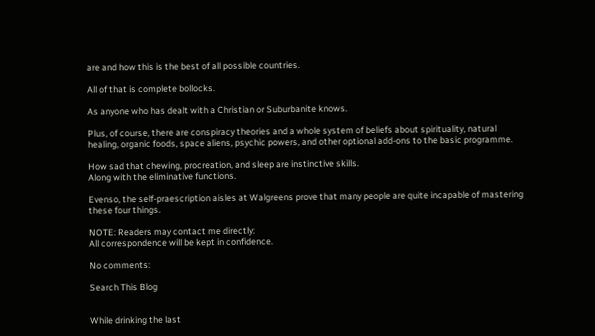are and how this is the best of all possible countries.

All of that is complete bollocks.

As anyone who has dealt with a Christian or Suburbanite knows.

Plus, of course, there are conspiracy theories and a whole system of beliefs about spirituality, natural healing, organic foods, space aliens, psychic powers, and other optional add-ons to the basic programme.

How sad that chewing, procreation, and sleep are instinctive skills.
Along with the eliminative functions.

Evenso, the self-praescription aisles at Walgreens prove that many people are quite incapable of mastering these four things.

NOTE: Readers may contact me directly:
All correspondence will be kept in confidence.

No comments:

Search This Blog


While drinking the last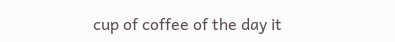cup of coffee of the day it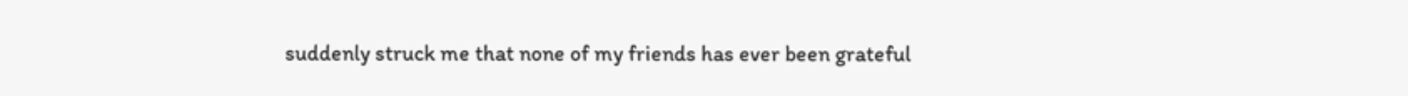suddenly struck me that none of my friends has ever been grateful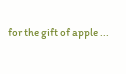for the gift of apple ...